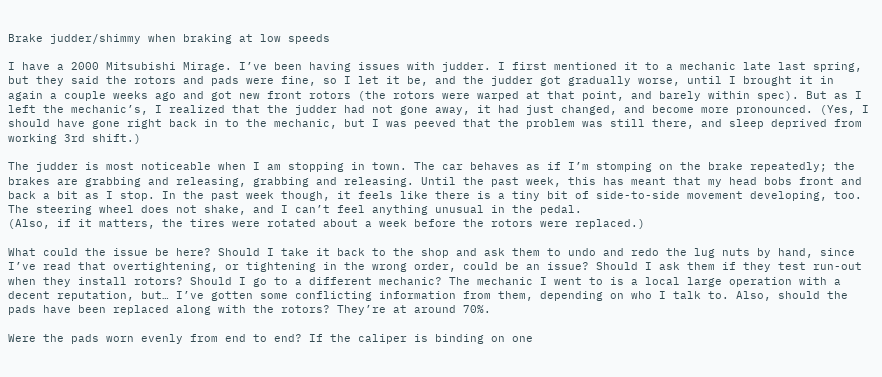Brake judder/shimmy when braking at low speeds

I have a 2000 Mitsubishi Mirage. I’ve been having issues with judder. I first mentioned it to a mechanic late last spring, but they said the rotors and pads were fine, so I let it be, and the judder got gradually worse, until I brought it in again a couple weeks ago and got new front rotors (the rotors were warped at that point, and barely within spec). But as I left the mechanic’s, I realized that the judder had not gone away, it had just changed, and become more pronounced. (Yes, I should have gone right back in to the mechanic, but I was peeved that the problem was still there, and sleep deprived from working 3rd shift.)

The judder is most noticeable when I am stopping in town. The car behaves as if I’m stomping on the brake repeatedly; the brakes are grabbing and releasing, grabbing and releasing. Until the past week, this has meant that my head bobs front and back a bit as I stop. In the past week though, it feels like there is a tiny bit of side-to-side movement developing, too. The steering wheel does not shake, and I can’t feel anything unusual in the pedal.
(Also, if it matters, the tires were rotated about a week before the rotors were replaced.)

What could the issue be here? Should I take it back to the shop and ask them to undo and redo the lug nuts by hand, since I’ve read that overtightening, or tightening in the wrong order, could be an issue? Should I ask them if they test run-out when they install rotors? Should I go to a different mechanic? The mechanic I went to is a local large operation with a decent reputation, but… I’ve gotten some conflicting information from them, depending on who I talk to. Also, should the pads have been replaced along with the rotors? They’re at around 70%.

Were the pads worn evenly from end to end? If the caliper is binding on one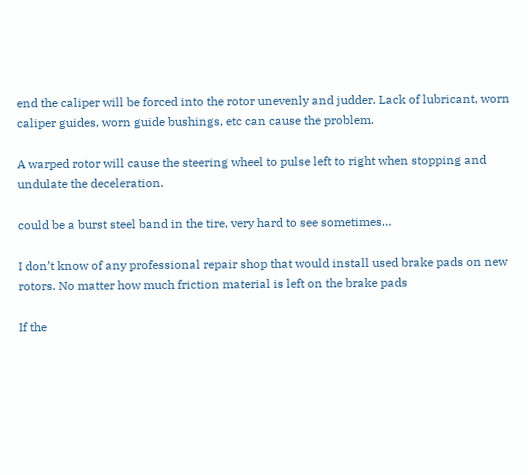end the caliper will be forced into the rotor unevenly and judder. Lack of lubricant, worn caliper guides, worn guide bushings, etc can cause the problem.

A warped rotor will cause the steering wheel to pulse left to right when stopping and undulate the deceleration.

could be a burst steel band in the tire, very hard to see sometimes…

I don’t know of any professional repair shop that would install used brake pads on new rotors. No matter how much friction material is left on the brake pads

If the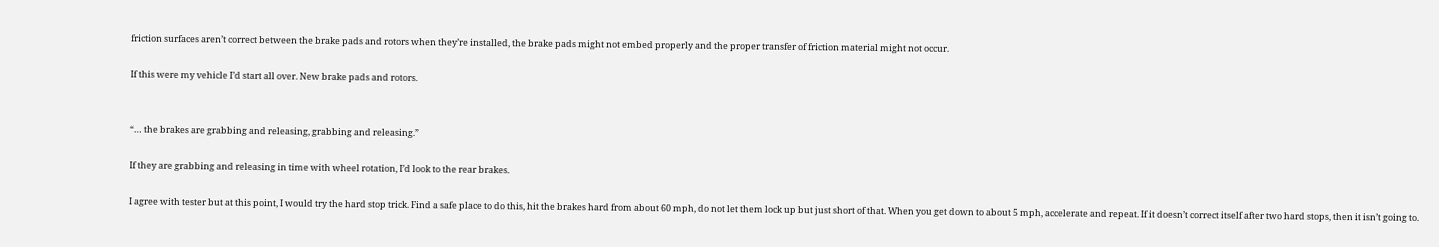friction surfaces aren’t correct between the brake pads and rotors when they’re installed, the brake pads might not embed properly and the proper transfer of friction material might not occur.

If this were my vehicle I’d start all over. New brake pads and rotors.


“… the brakes are grabbing and releasing, grabbing and releasing.”

If they are grabbing and releasing in time with wheel rotation, I’d look to the rear brakes.

I agree with tester but at this point, I would try the hard stop trick. Find a safe place to do this, hit the brakes hard from about 60 mph, do not let them lock up but just short of that. When you get down to about 5 mph, accelerate and repeat. If it doesn’t correct itself after two hard stops, then it isn’t going to.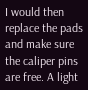I would then replace the pads and make sure the caliper pins are free. A light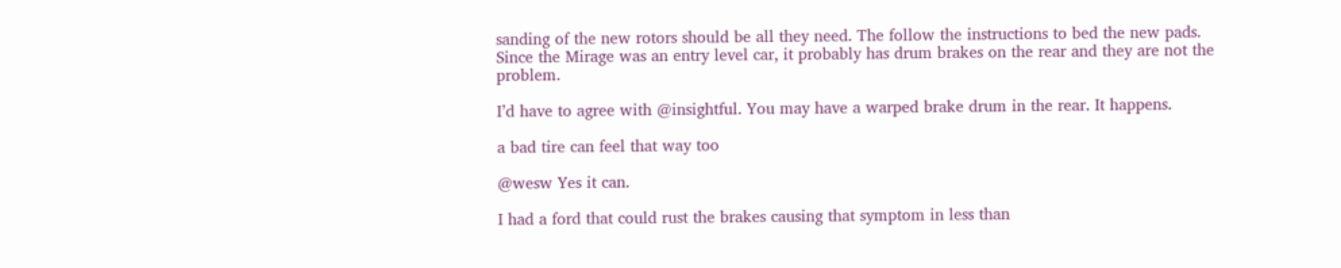sanding of the new rotors should be all they need. The follow the instructions to bed the new pads. Since the Mirage was an entry level car, it probably has drum brakes on the rear and they are not the problem.

I’d have to agree with @insightful. You may have a warped brake drum in the rear. It happens.

a bad tire can feel that way too

@wesw Yes it can.

I had a ford that could rust the brakes causing that symptom in less than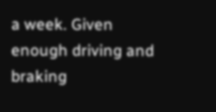a week. Given enough driving and braking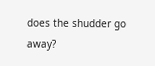does the shudder go away?